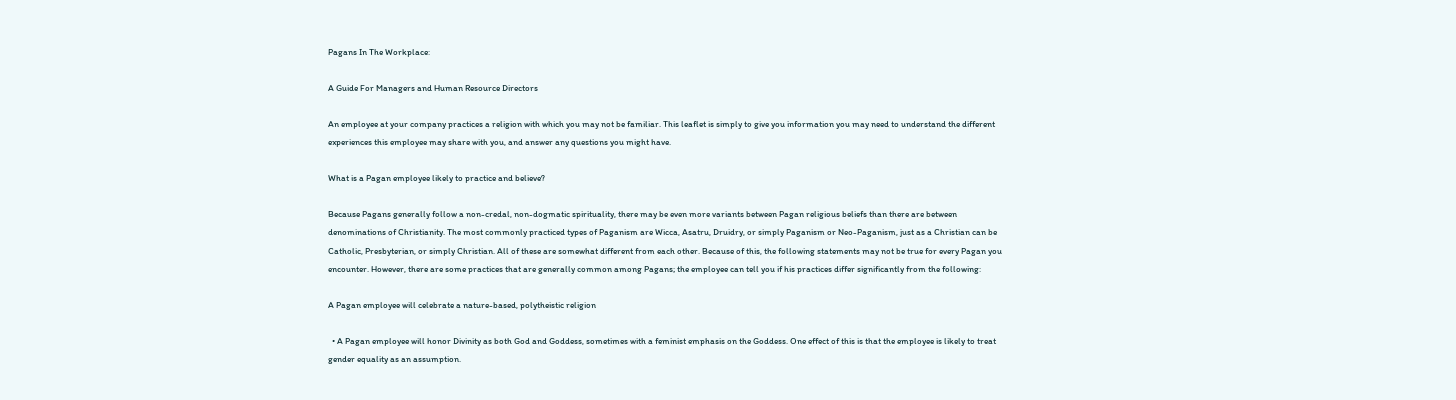Pagans In The Workplace:

A Guide For Managers and Human Resource Directors

An employee at your company practices a religion with which you may not be familiar. This leaflet is simply to give you information you may need to understand the different experiences this employee may share with you, and answer any questions you might have.

What is a Pagan employee likely to practice and believe?

Because Pagans generally follow a non-credal, non-dogmatic spirituality, there may be even more variants between Pagan religious beliefs than there are between denominations of Christianity. The most commonly practiced types of Paganism are Wicca, Asatru, Druidry, or simply Paganism or Neo-Paganism, just as a Christian can be Catholic, Presbyterian, or simply Christian. All of these are somewhat different from each other. Because of this, the following statements may not be true for every Pagan you encounter. However, there are some practices that are generally common among Pagans; the employee can tell you if his practices differ significantly from the following:

A Pagan employee will celebrate a nature-based, polytheistic religion

  • A Pagan employee will honor Divinity as both God and Goddess, sometimes with a feminist emphasis on the Goddess. One effect of this is that the employee is likely to treat gender equality as an assumption.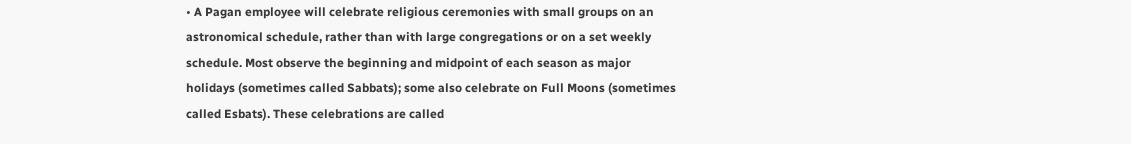• A Pagan employee will celebrate religious ceremonies with small groups on an astronomical schedule, rather than with large congregations or on a set weekly schedule. Most observe the beginning and midpoint of each season as major holidays (sometimes called Sabbats); some also celebrate on Full Moons (sometimes called Esbats). These celebrations are called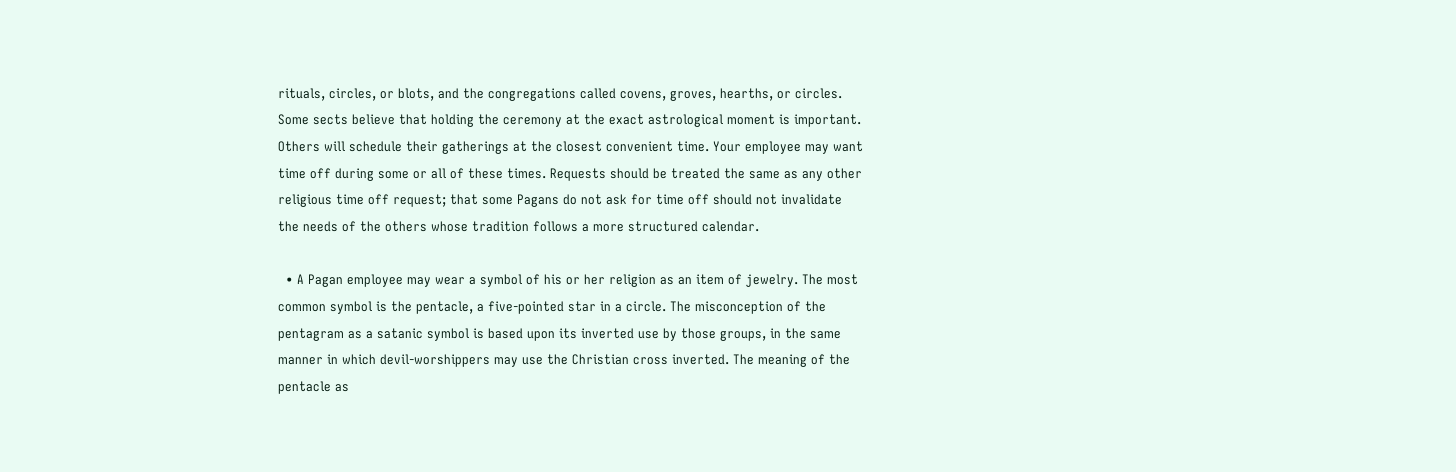rituals, circles, or blots, and the congregations called covens, groves, hearths, or circles. Some sects believe that holding the ceremony at the exact astrological moment is important. Others will schedule their gatherings at the closest convenient time. Your employee may want time off during some or all of these times. Requests should be treated the same as any other religious time off request; that some Pagans do not ask for time off should not invalidate the needs of the others whose tradition follows a more structured calendar.

  • A Pagan employee may wear a symbol of his or her religion as an item of jewelry. The most common symbol is the pentacle, a five-pointed star in a circle. The misconception of the pentagram as a satanic symbol is based upon its inverted use by those groups, in the same manner in which devil-worshippers may use the Christian cross inverted. The meaning of the pentacle as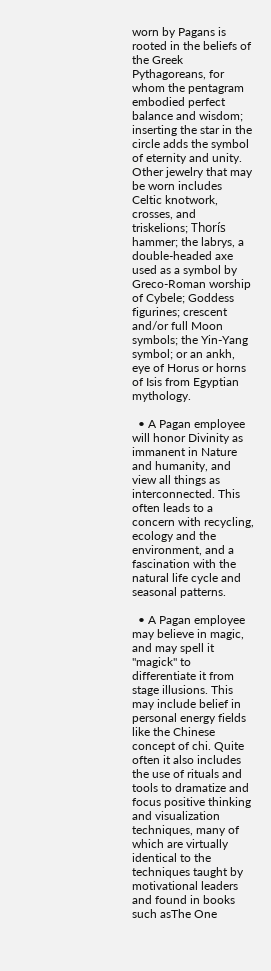worn by Pagans is rooted in the beliefs of the Greek Pythagoreans, for whom the pentagram embodied perfect balance and wisdom; inserting the star in the circle adds the symbol of eternity and unity. Other jewelry that may be worn includes Celtic knotwork, crosses, and triskelions; Thorís hammer; the labrys, a double-headed axe used as a symbol by Greco-Roman worship of Cybele; Goddess figurines; crescent and/or full Moon symbols; the Yin-Yang symbol; or an ankh, eye of Horus or horns of Isis from Egyptian mythology.

  • A Pagan employee will honor Divinity as immanent in Nature and humanity, and view all things as interconnected. This often leads to a concern with recycling, ecology and the environment, and a fascination with the natural life cycle and seasonal patterns.

  • A Pagan employee may believe in magic, and may spell it "magick" to differentiate it from stage illusions. This may include belief in personal energy fields like the Chinese concept of chi. Quite often it also includes the use of rituals and tools to dramatize and focus positive thinking and visualization techniques, many of which are virtually identical to the techniques taught by motivational leaders and found in books such asThe One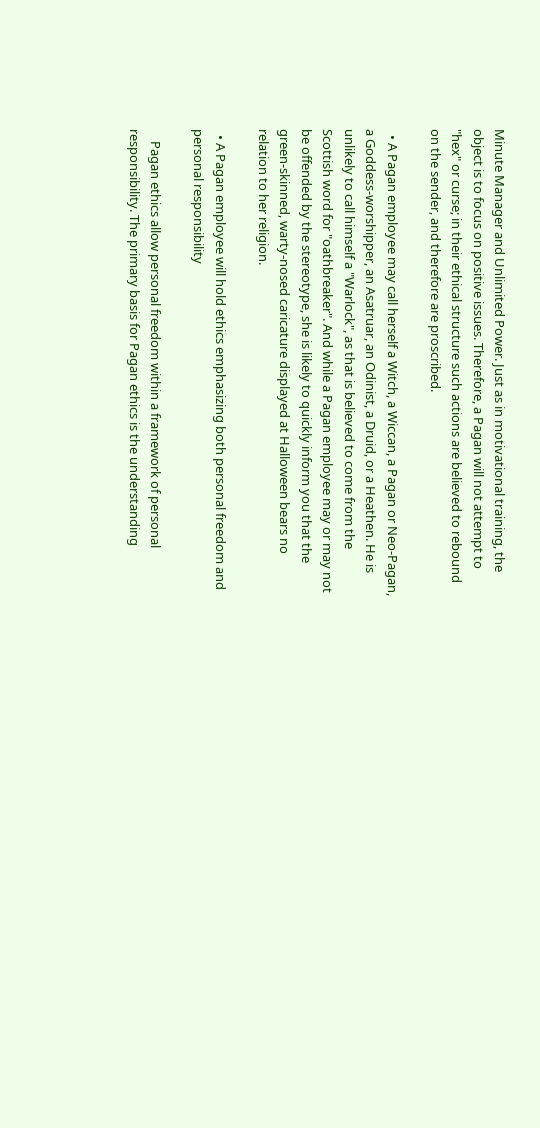Minute Manager and Unlimited Power. Just as in motivational training, the object is to focus on positive issues. Therefore, a Pagan will not attempt to "hex" or curse; in their ethical structure such actions are believed to rebound on the sender, and therefore are proscribed.

  • A Pagan employee may call herself a Witch, a Wiccan, a Pagan or Neo-Pagan, a Goddess-worshipper, an Asatruar, an Odinist, a Druid, or a Heathen. He is unlikely to call himself a "Warlock", as that is believed to come from the Scottish word for "oathbreaker". And while a Pagan employee may or may not be offended by the stereotype, she is likely to quickly inform you that the green-skinned, warty-nosed caricature displayed at Halloween bears no relation to her religion.

  • A Pagan employee will hold ethics emphasizing both personal freedom and personal responsibility

    Pagan ethics allow personal freedom within a framework of personal responsibility. The primary basis for Pagan ethics is the understanding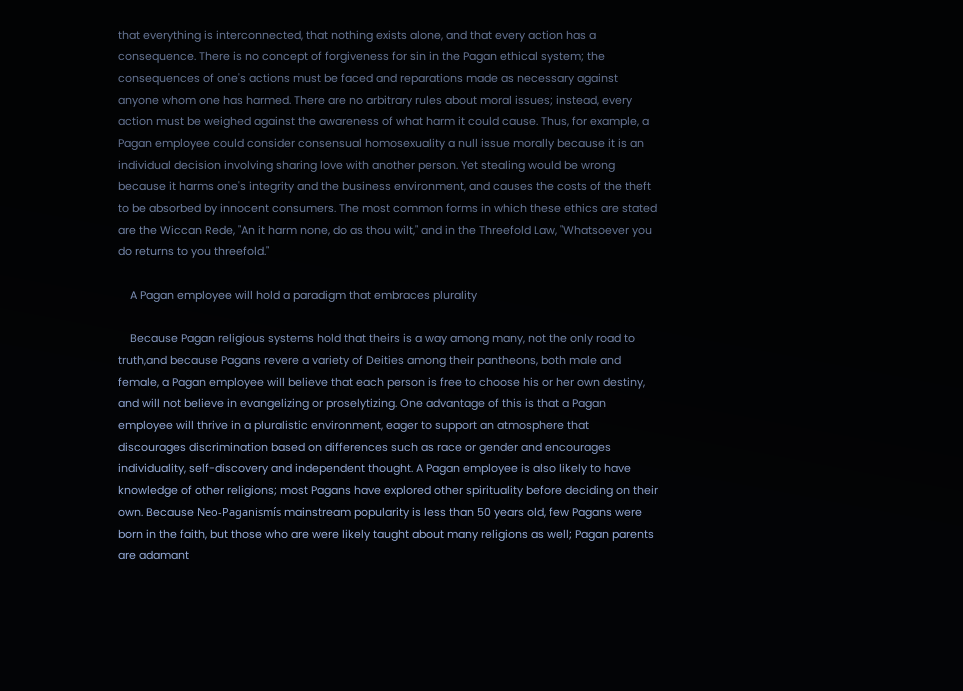that everything is interconnected, that nothing exists alone, and that every action has a consequence. There is no concept of forgiveness for sin in the Pagan ethical system; the consequences of one's actions must be faced and reparations made as necessary against anyone whom one has harmed. There are no arbitrary rules about moral issues; instead, every action must be weighed against the awareness of what harm it could cause. Thus, for example, a Pagan employee could consider consensual homosexuality a null issue morally because it is an individual decision involving sharing love with another person. Yet stealing would be wrong because it harms one's integrity and the business environment, and causes the costs of the theft to be absorbed by innocent consumers. The most common forms in which these ethics are stated are the Wiccan Rede, "An it harm none, do as thou wilt," and in the Threefold Law, "Whatsoever you do returns to you threefold."

    A Pagan employee will hold a paradigm that embraces plurality

    Because Pagan religious systems hold that theirs is a way among many, not the only road to truth,and because Pagans revere a variety of Deities among their pantheons, both male and female, a Pagan employee will believe that each person is free to choose his or her own destiny, and will not believe in evangelizing or proselytizing. One advantage of this is that a Pagan employee will thrive in a pluralistic environment, eager to support an atmosphere that discourages discrimination based on differences such as race or gender and encourages individuality, self-discovery and independent thought. A Pagan employee is also likely to have knowledge of other religions; most Pagans have explored other spirituality before deciding on their own. Because Neo-Paganismís mainstream popularity is less than 50 years old, few Pagans were born in the faith, but those who are were likely taught about many religions as well; Pagan parents are adamant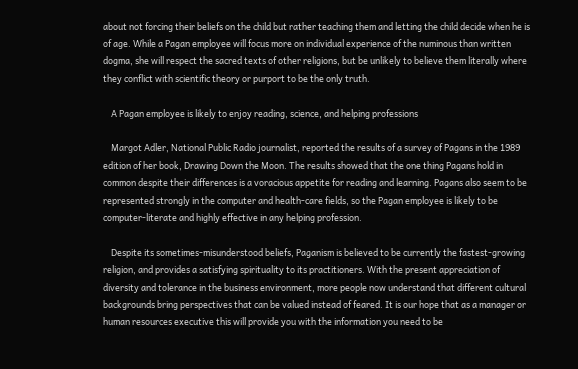about not forcing their beliefs on the child but rather teaching them and letting the child decide when he is of age. While a Pagan employee will focus more on individual experience of the numinous than written dogma, she will respect the sacred texts of other religions, but be unlikely to believe them literally where they conflict with scientific theory or purport to be the only truth.

    A Pagan employee is likely to enjoy reading, science, and helping professions

    Margot Adler, National Public Radio journalist, reported the results of a survey of Pagans in the 1989 edition of her book, Drawing Down the Moon. The results showed that the one thing Pagans hold in common despite their differences is a voracious appetite for reading and learning. Pagans also seem to be represented strongly in the computer and health-care fields, so the Pagan employee is likely to be computer-literate and highly effective in any helping profession.

    Despite its sometimes-misunderstood beliefs, Paganism is believed to be currently the fastest-growing religion, and provides a satisfying spirituality to its practitioners. With the present appreciation of diversity and tolerance in the business environment, more people now understand that different cultural backgrounds bring perspectives that can be valued instead of feared. It is our hope that as a manager or human resources executive this will provide you with the information you need to be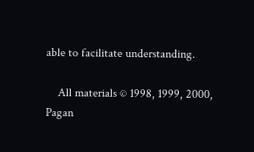able to facilitate understanding.

    All materials © 1998, 1999, 2000, Pagan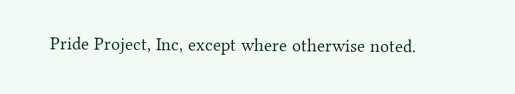Pride Project, Inc, except where otherwise noted.